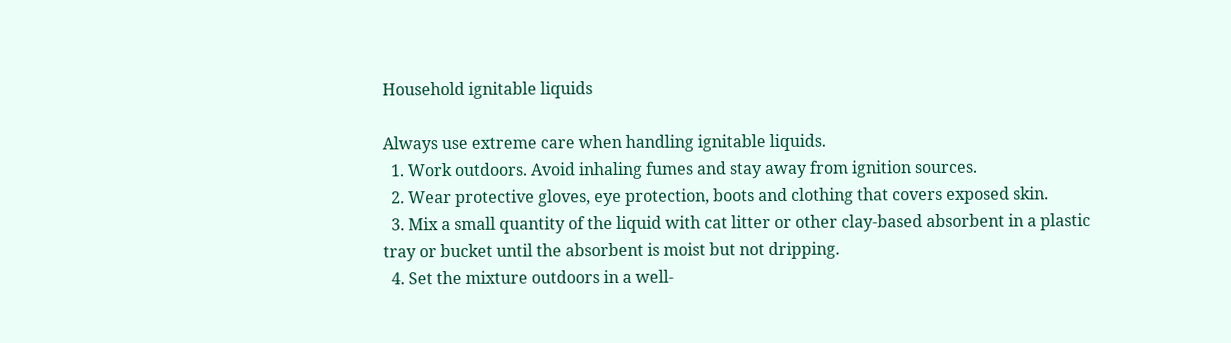Household ignitable liquids

Always use extreme care when handling ignitable liquids.
  1. Work outdoors. Avoid inhaling fumes and stay away from ignition sources.
  2. Wear protective gloves, eye protection, boots and clothing that covers exposed skin.
  3. Mix a small quantity of the liquid with cat litter or other clay-based absorbent in a plastic tray or bucket until the absorbent is moist but not dripping.
  4. Set the mixture outdoors in a well-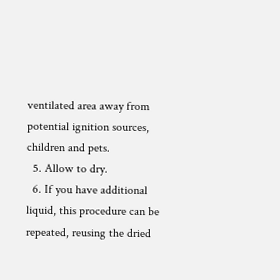ventilated area away from potential ignition sources, children and pets.
  5. Allow to dry.
  6. If you have additional liquid, this procedure can be repeated, reusing the dried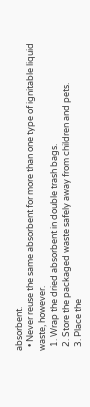absorbent.
  • Never reuse the same absorbent for more than one type of ignitable liquid waste, however.
  1. Wrap the dried absorbent in double trash bags.
  2. Store the packaged waste safely away from children and pets.
  3. Place the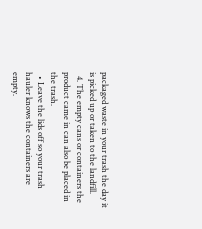packaged waste in your trash the day it is picked up or taken to the landfill.
  4. The empty cans or containers the product came in can also be placed in the trash.
  • Leave the lids off so your trash hauler knows the containers are empty.